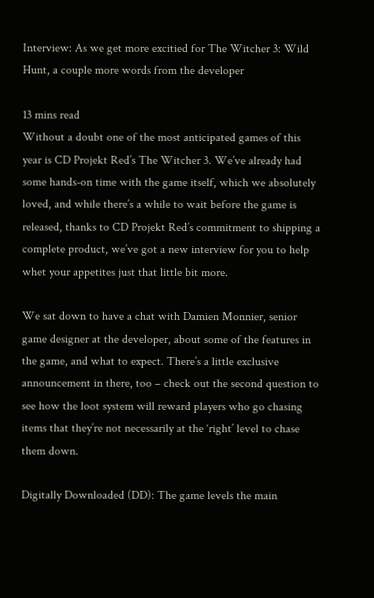Interview: As we get more excitied for The Witcher 3: Wild Hunt, a couple more words from the developer

13 mins read
Without a doubt one of the most anticipated games of this year is CD Projekt Red’s The Witcher 3. We’ve already had some hands-on time with the game itself, which we absolutely loved, and while there’s a while to wait before the game is released, thanks to CD Projekt Red’s commitment to shipping a complete product, we’ve got a new interview for you to help whet your appetites just that little bit more.

We sat down to have a chat with Damien Monnier, senior game designer at the developer, about some of the features in the game, and what to expect. There’s a little exclusive announcement in there, too – check out the second question to see how the loot system will reward players who go chasing items that they’re not necessarily at the ‘right’ level to chase them down.

Digitally Downloaded (DD): The game levels the main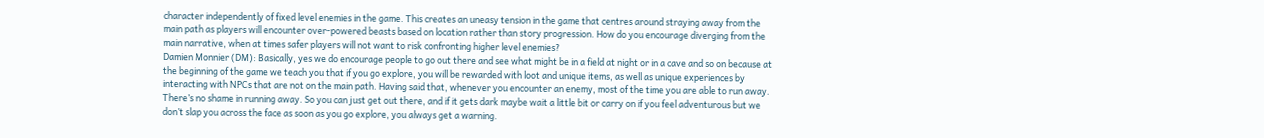character independently of fixed level enemies in the game. This creates an uneasy tension in the game that centres around straying away from the main path as players will encounter over-powered beasts based on location rather than story progression. How do you encourage diverging from the main narrative, when at times safer players will not want to risk confronting higher level enemies?
Damien Monnier (DM): Basically, yes we do encourage people to go out there and see what might be in a field at night or in a cave and so on because at the beginning of the game we teach you that if you go explore, you will be rewarded with loot and unique items, as well as unique experiences by interacting with NPCs that are not on the main path. Having said that, whenever you encounter an enemy, most of the time you are able to run away. There’s no shame in running away. So you can just get out there, and if it gets dark maybe wait a little bit or carry on if you feel adventurous but we don’t slap you across the face as soon as you go explore, you always get a warning.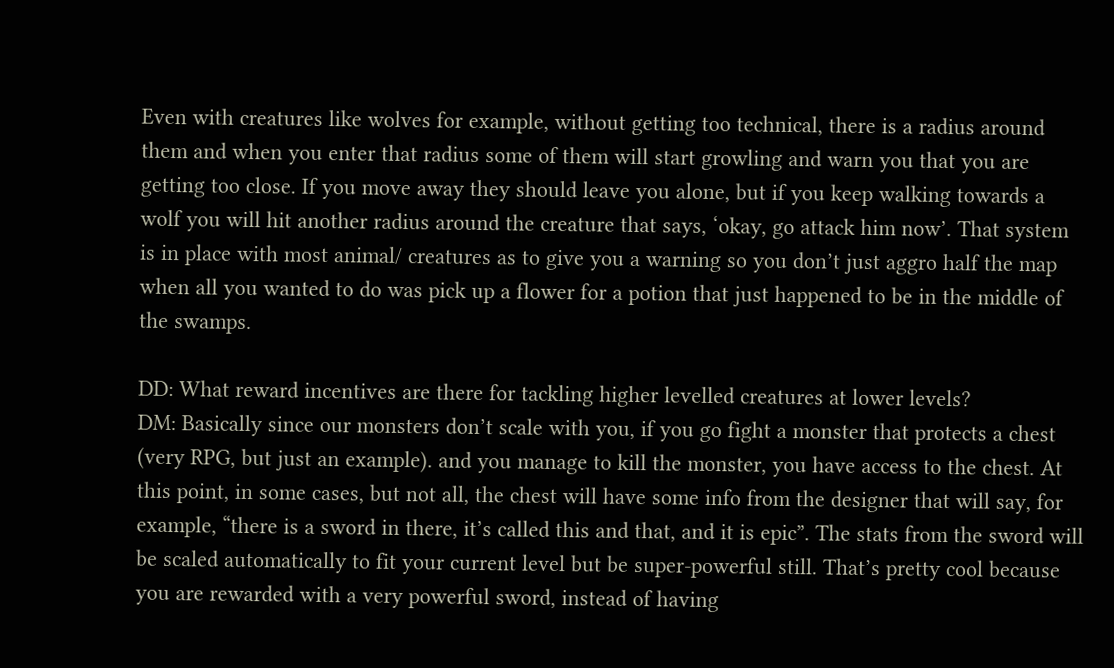Even with creatures like wolves for example, without getting too technical, there is a radius around them and when you enter that radius some of them will start growling and warn you that you are getting too close. If you move away they should leave you alone, but if you keep walking towards a wolf you will hit another radius around the creature that says, ‘okay, go attack him now’. That system is in place with most animal/ creatures as to give you a warning so you don’t just aggro half the map when all you wanted to do was pick up a flower for a potion that just happened to be in the middle of the swamps.

DD: What reward incentives are there for tackling higher levelled creatures at lower levels?
DM: Basically since our monsters don’t scale with you, if you go fight a monster that protects a chest (very RPG, but just an example). and you manage to kill the monster, you have access to the chest. At this point, in some cases, but not all, the chest will have some info from the designer that will say, for example, “there is a sword in there, it’s called this and that, and it is epic”. The stats from the sword will be scaled automatically to fit your current level but be super-powerful still. That’s pretty cool because you are rewarded with a very powerful sword, instead of having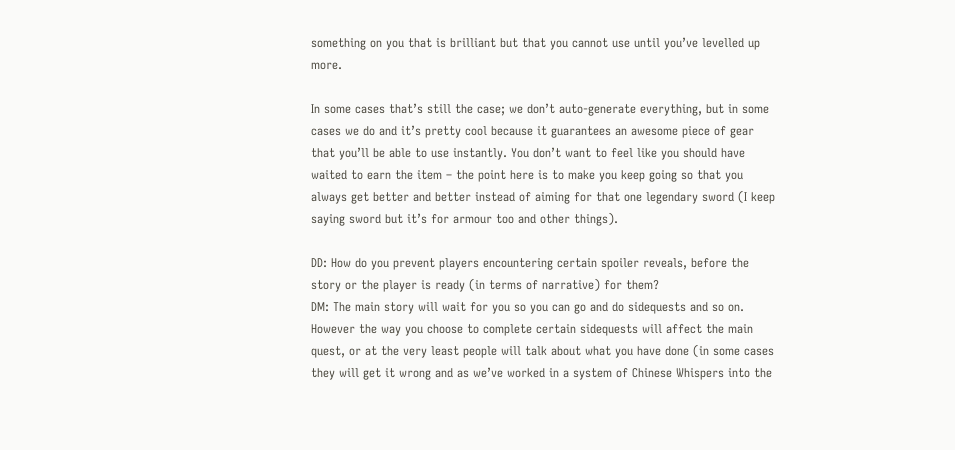something on you that is brilliant but that you cannot use until you’ve levelled up more.

In some cases that’s still the case; we don’t auto-generate everything, but in some cases we do and it’s pretty cool because it guarantees an awesome piece of gear that you’ll be able to use instantly. You don’t want to feel like you should have waited to earn the item – the point here is to make you keep going so that you always get better and better instead of aiming for that one legendary sword (I keep saying sword but it’s for armour too and other things).

DD: How do you prevent players encountering certain spoiler reveals, before the story or the player is ready (in terms of narrative) for them?
DM: The main story will wait for you so you can go and do sidequests and so on. However the way you choose to complete certain sidequests will affect the main quest, or at the very least people will talk about what you have done (in some cases they will get it wrong and as we’ve worked in a system of Chinese Whispers into the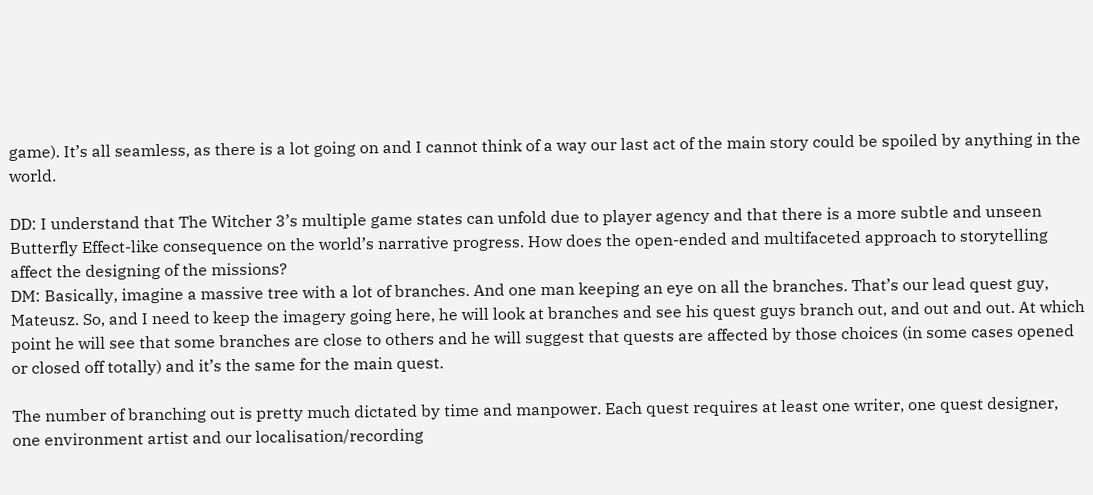game). It’s all seamless, as there is a lot going on and I cannot think of a way our last act of the main story could be spoiled by anything in the world.

DD: I understand that The Witcher 3’s multiple game states can unfold due to player agency and that there is a more subtle and unseen Butterfly Effect-like consequence on the world’s narrative progress. How does the open-ended and multifaceted approach to storytelling affect the designing of the missions?
DM: Basically, imagine a massive tree with a lot of branches. And one man keeping an eye on all the branches. That’s our lead quest guy, Mateusz. So, and I need to keep the imagery going here, he will look at branches and see his quest guys branch out, and out and out. At which point he will see that some branches are close to others and he will suggest that quests are affected by those choices (in some cases opened or closed off totally) and it’s the same for the main quest.

The number of branching out is pretty much dictated by time and manpower. Each quest requires at least one writer, one quest designer, one environment artist and our localisation/recording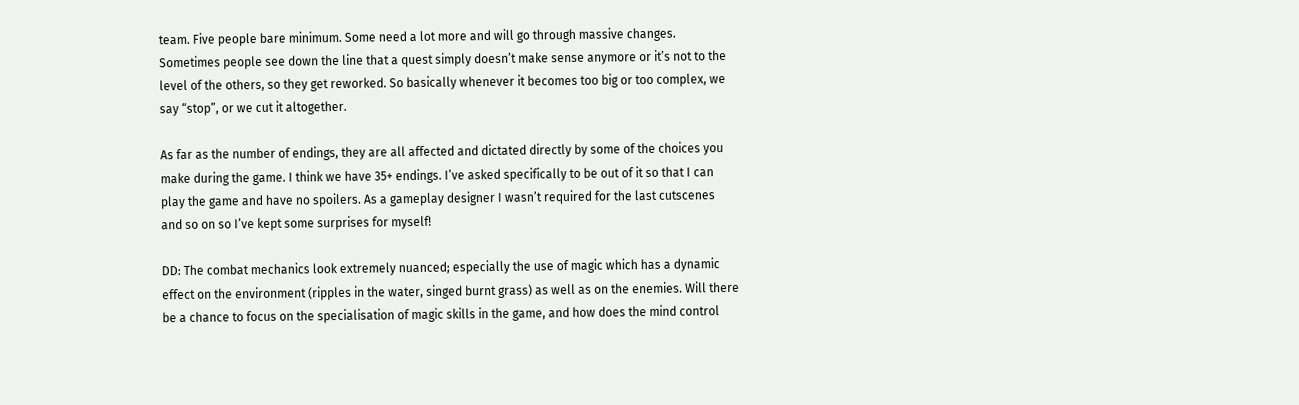team. Five people bare minimum. Some need a lot more and will go through massive changes. Sometimes people see down the line that a quest simply doesn’t make sense anymore or it’s not to the level of the others, so they get reworked. So basically whenever it becomes too big or too complex, we say “stop”, or we cut it altogether.

As far as the number of endings, they are all affected and dictated directly by some of the choices you make during the game. I think we have 35+ endings. I’ve asked specifically to be out of it so that I can play the game and have no spoilers. As a gameplay designer I wasn’t required for the last cutscenes and so on so I’ve kept some surprises for myself!

DD: The combat mechanics look extremely nuanced; especially the use of magic which has a dynamic effect on the environment (ripples in the water, singed burnt grass) as well as on the enemies. Will there be a chance to focus on the specialisation of magic skills in the game, and how does the mind control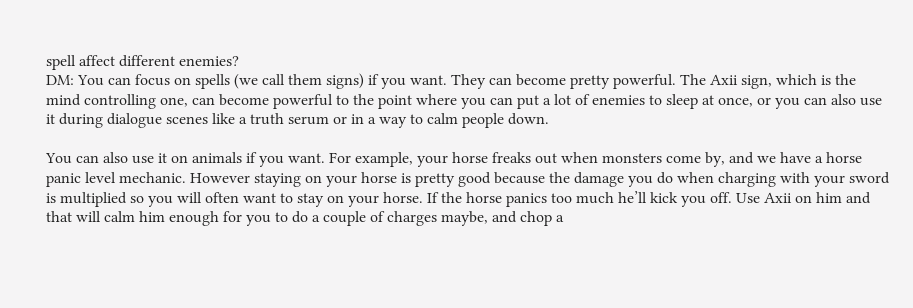spell affect different enemies?
DM: You can focus on spells (we call them signs) if you want. They can become pretty powerful. The Axii sign, which is the mind controlling one, can become powerful to the point where you can put a lot of enemies to sleep at once, or you can also use it during dialogue scenes like a truth serum or in a way to calm people down.

You can also use it on animals if you want. For example, your horse freaks out when monsters come by, and we have a horse panic level mechanic. However staying on your horse is pretty good because the damage you do when charging with your sword is multiplied so you will often want to stay on your horse. If the horse panics too much he’ll kick you off. Use Axii on him and that will calm him enough for you to do a couple of charges maybe, and chop a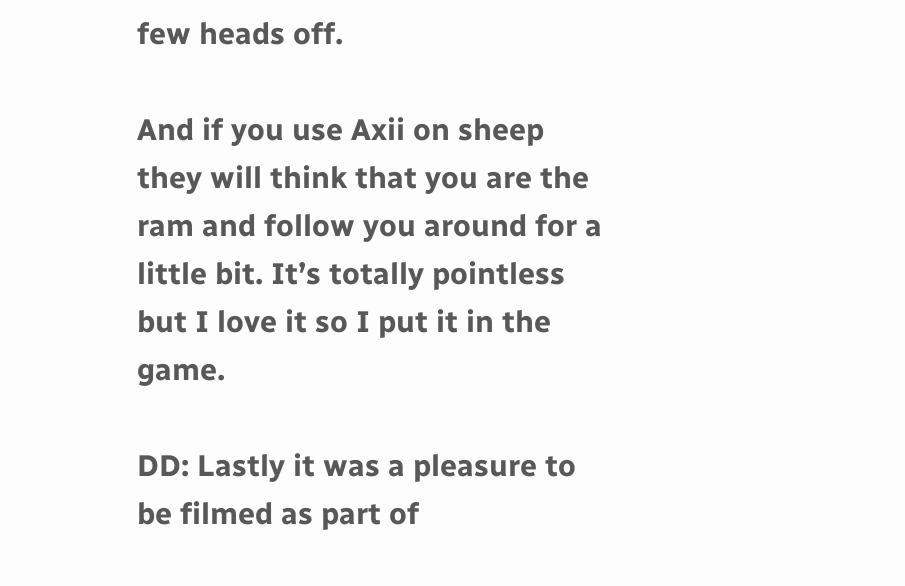few heads off.

And if you use Axii on sheep they will think that you are the ram and follow you around for a little bit. It’s totally pointless but I love it so I put it in the game.

DD: Lastly it was a pleasure to be filmed as part of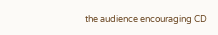the audience encouraging CD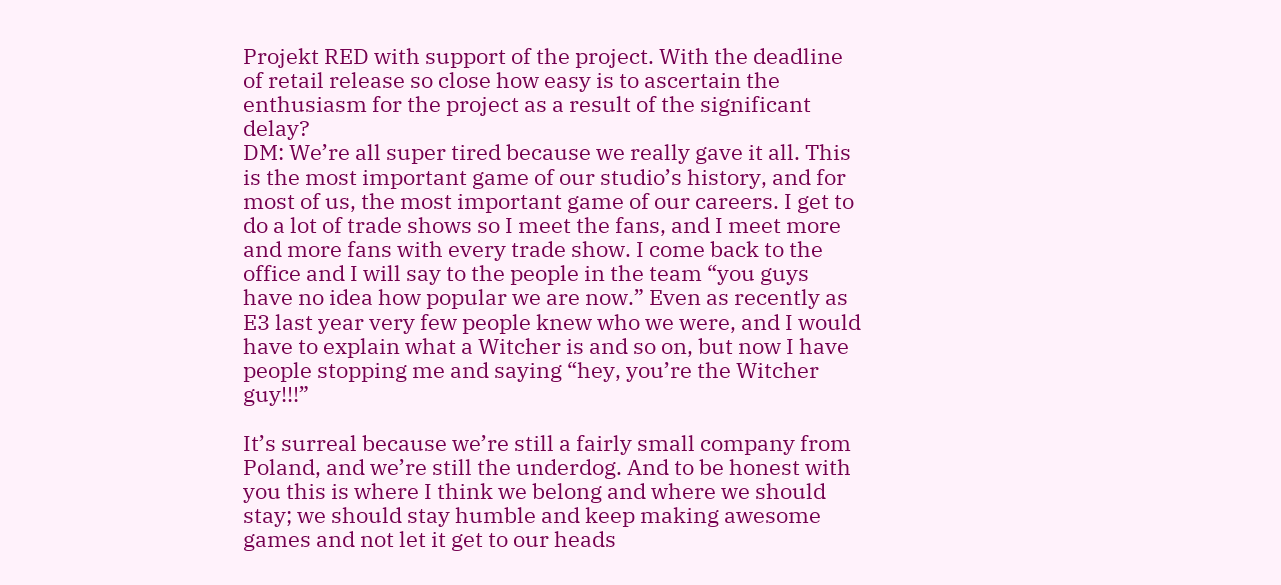Projekt RED with support of the project. With the deadline of retail release so close how easy is to ascertain the enthusiasm for the project as a result of the significant delay?
DM: We’re all super tired because we really gave it all. This is the most important game of our studio’s history, and for most of us, the most important game of our careers. I get to do a lot of trade shows so I meet the fans, and I meet more and more fans with every trade show. I come back to the office and I will say to the people in the team “you guys have no idea how popular we are now.” Even as recently as E3 last year very few people knew who we were, and I would have to explain what a Witcher is and so on, but now I have people stopping me and saying “hey, you’re the Witcher guy!!!”

It’s surreal because we’re still a fairly small company from Poland, and we’re still the underdog. And to be honest with you this is where I think we belong and where we should stay; we should stay humble and keep making awesome games and not let it get to our heads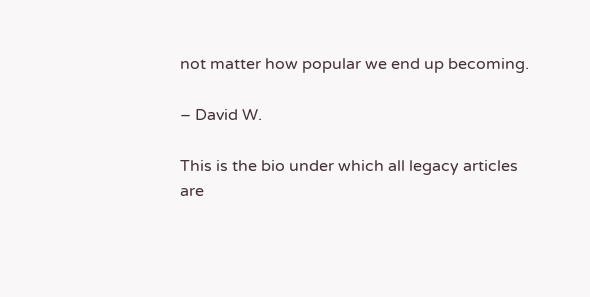not matter how popular we end up becoming.

– David W.

This is the bio under which all legacy articles are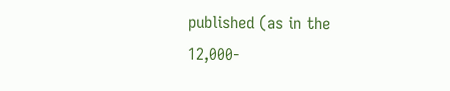published (as in the 12,000-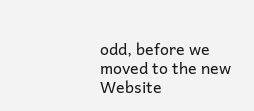odd, before we moved to the new Website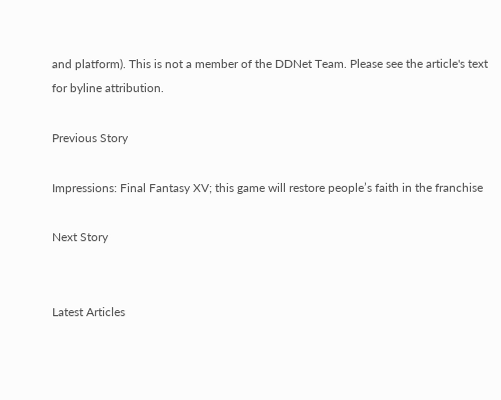and platform). This is not a member of the DDNet Team. Please see the article's text for byline attribution.

Previous Story

Impressions: Final Fantasy XV; this game will restore people’s faith in the franchise

Next Story


Latest Articles